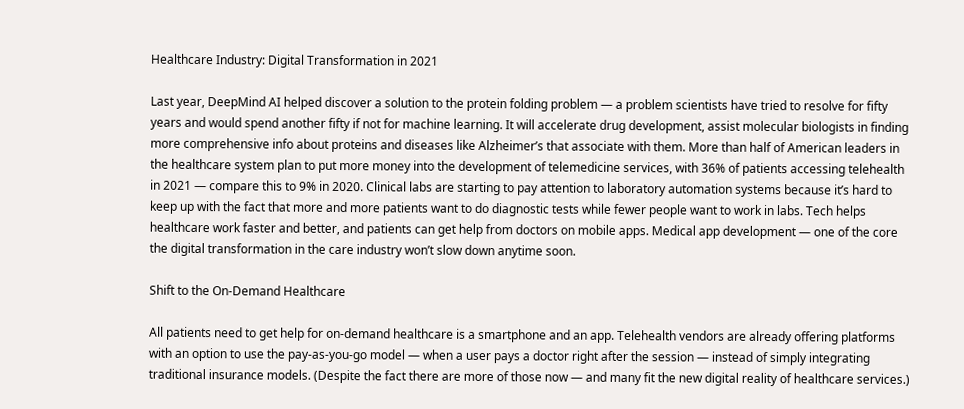Healthcare Industry: Digital Transformation in 2021

Last year, DeepMind AI helped discover a solution to the protein folding problem — a problem scientists have tried to resolve for fifty years and would spend another fifty if not for machine learning. It will accelerate drug development, assist molecular biologists in finding more comprehensive info about proteins and diseases like Alzheimer’s that associate with them. More than half of American leaders in the healthcare system plan to put more money into the development of telemedicine services, with 36% of patients accessing telehealth in 2021 — compare this to 9% in 2020. Clinical labs are starting to pay attention to laboratory automation systems because it’s hard to keep up with the fact that more and more patients want to do diagnostic tests while fewer people want to work in labs. Tech helps healthcare work faster and better, and patients can get help from doctors on mobile apps. Medical app development — one of the core the digital transformation in the care industry won’t slow down anytime soon.

Shift to the On-Demand Healthcare

All patients need to get help for on-demand healthcare is a smartphone and an app. Telehealth vendors are already offering platforms with an option to use the pay-as-you-go model — when a user pays a doctor right after the session — instead of simply integrating traditional insurance models. (Despite the fact there are more of those now — and many fit the new digital reality of healthcare services.)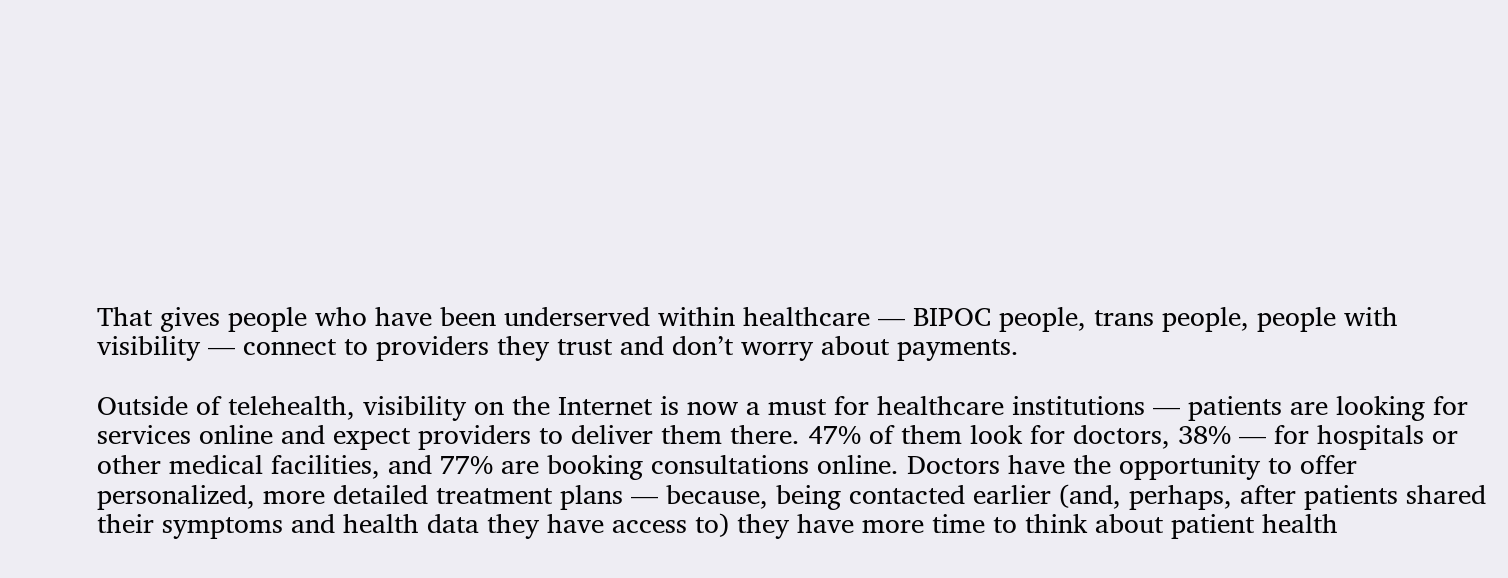That gives people who have been underserved within healthcare — BIPOC people, trans people, people with visibility — connect to providers they trust and don’t worry about payments.

Outside of telehealth, visibility on the Internet is now a must for healthcare institutions — patients are looking for services online and expect providers to deliver them there. 47% of them look for doctors, 38% — for hospitals or other medical facilities, and 77% are booking consultations online. Doctors have the opportunity to offer personalized, more detailed treatment plans — because, being contacted earlier (and, perhaps, after patients shared their symptoms and health data they have access to) they have more time to think about patient health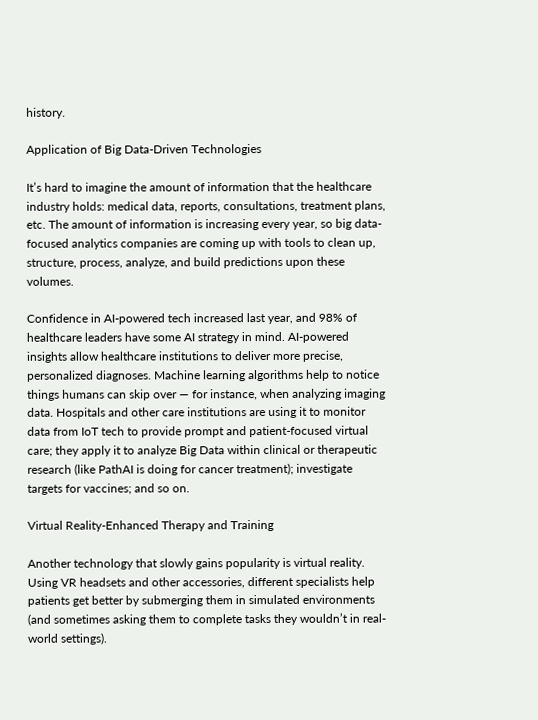history.

Application of Big Data-Driven Technologies

It’s hard to imagine the amount of information that the healthcare industry holds: medical data, reports, consultations, treatment plans, etc. The amount of information is increasing every year, so big data-focused analytics companies are coming up with tools to clean up, structure, process, analyze, and build predictions upon these volumes.

Confidence in AI-powered tech increased last year, and 98% of healthcare leaders have some AI strategy in mind. AI-powered insights allow healthcare institutions to deliver more precise, personalized diagnoses. Machine learning algorithms help to notice things humans can skip over — for instance, when analyzing imaging data. Hospitals and other care institutions are using it to monitor data from IoT tech to provide prompt and patient-focused virtual care; they apply it to analyze Big Data within clinical or therapeutic research (like PathAI is doing for cancer treatment); investigate targets for vaccines; and so on.

Virtual Reality-Enhanced Therapy and Training

Another technology that slowly gains popularity is virtual reality. Using VR headsets and other accessories, different specialists help patients get better by submerging them in simulated environments (and sometimes asking them to complete tasks they wouldn’t in real-world settings).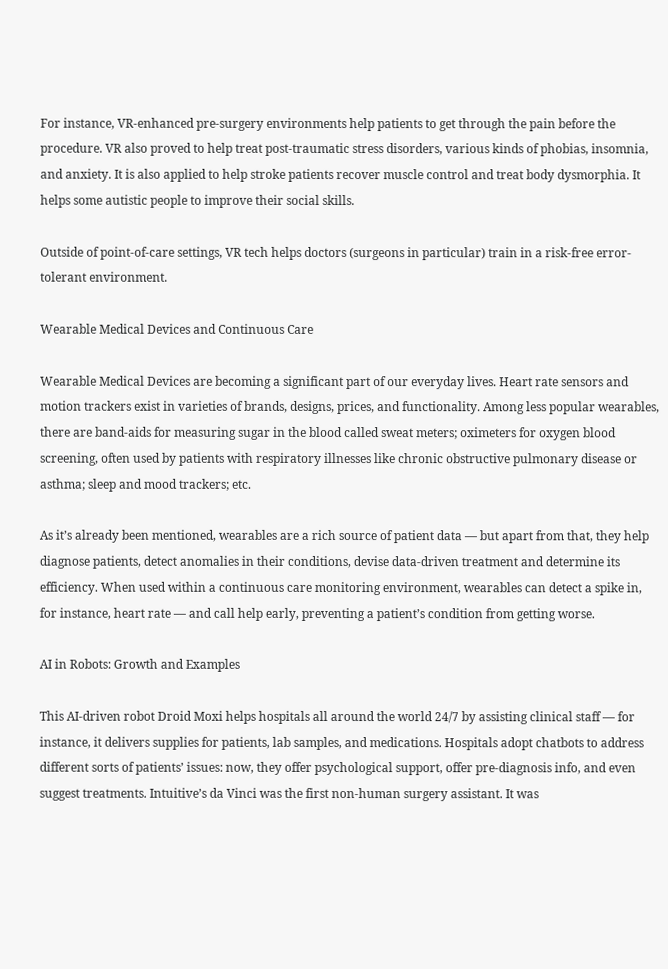For instance, VR-enhanced pre-surgery environments help patients to get through the pain before the procedure. VR also proved to help treat post-traumatic stress disorders, various kinds of phobias, insomnia, and anxiety. It is also applied to help stroke patients recover muscle control and treat body dysmorphia. It helps some autistic people to improve their social skills.

Outside of point-of-care settings, VR tech helps doctors (surgeons in particular) train in a risk-free error-tolerant environment.

Wearable Medical Devices and Continuous Care

Wearable Medical Devices are becoming a significant part of our everyday lives. Heart rate sensors and motion trackers exist in varieties of brands, designs, prices, and functionality. Among less popular wearables, there are band-aids for measuring sugar in the blood called sweat meters; oximeters for oxygen blood screening, often used by patients with respiratory illnesses like chronic obstructive pulmonary disease or asthma; sleep and mood trackers; etc.

As it’s already been mentioned, wearables are a rich source of patient data — but apart from that, they help diagnose patients, detect anomalies in their conditions, devise data-driven treatment and determine its efficiency. When used within a continuous care monitoring environment, wearables can detect a spike in, for instance, heart rate — and call help early, preventing a patient’s condition from getting worse.

AI in Robots: Growth and Examples

This AI-driven robot Droid Moxi helps hospitals all around the world 24/7 by assisting clinical staff — for instance, it delivers supplies for patients, lab samples, and medications. Hospitals adopt chatbots to address different sorts of patients’ issues: now, they offer psychological support, offer pre-diagnosis info, and even suggest treatments. Intuitive’s da Vinci was the first non-human surgery assistant. It was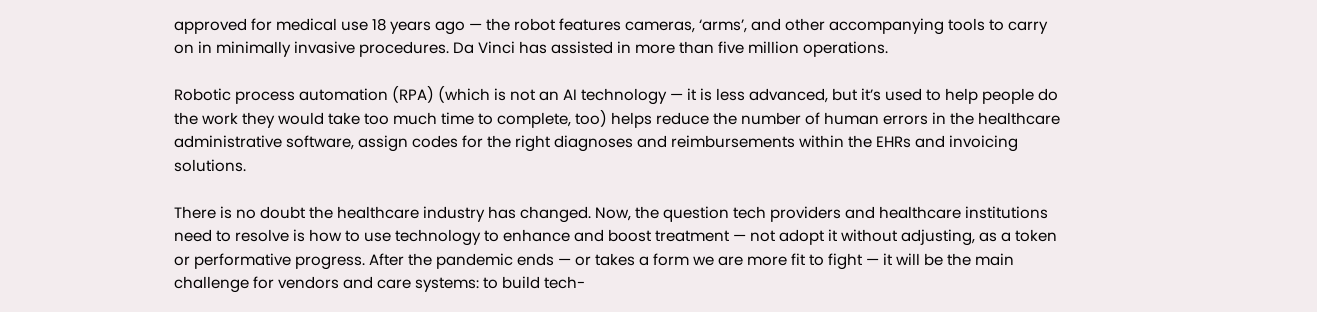approved for medical use 18 years ago — the robot features cameras, ‘arms’, and other accompanying tools to carry on in minimally invasive procedures. Da Vinci has assisted in more than five million operations.

Robotic process automation (RPA) (which is not an AI technology — it is less advanced, but it’s used to help people do the work they would take too much time to complete, too) helps reduce the number of human errors in the healthcare administrative software, assign codes for the right diagnoses and reimbursements within the EHRs and invoicing solutions.

There is no doubt the healthcare industry has changed. Now, the question tech providers and healthcare institutions need to resolve is how to use technology to enhance and boost treatment — not adopt it without adjusting, as a token or performative progress. After the pandemic ends — or takes a form we are more fit to fight — it will be the main challenge for vendors and care systems: to build tech-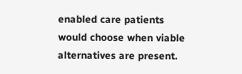enabled care patients would choose when viable alternatives are present.